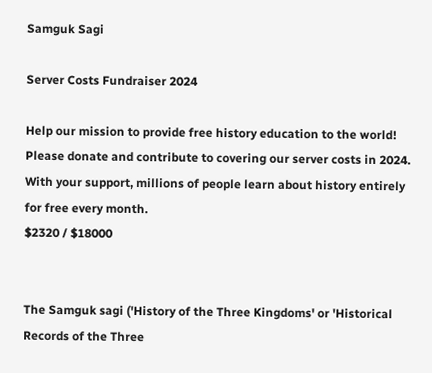Samguk Sagi

Server Costs Fundraiser 2024

Help our mission to provide free history education to the world! Please donate and contribute to covering our server costs in 2024. With your support, millions of people learn about history entirely for free every month.
$2320 / $18000


The Samguk sagi ('History of the Three Kingdoms' or 'Historical Records of the Three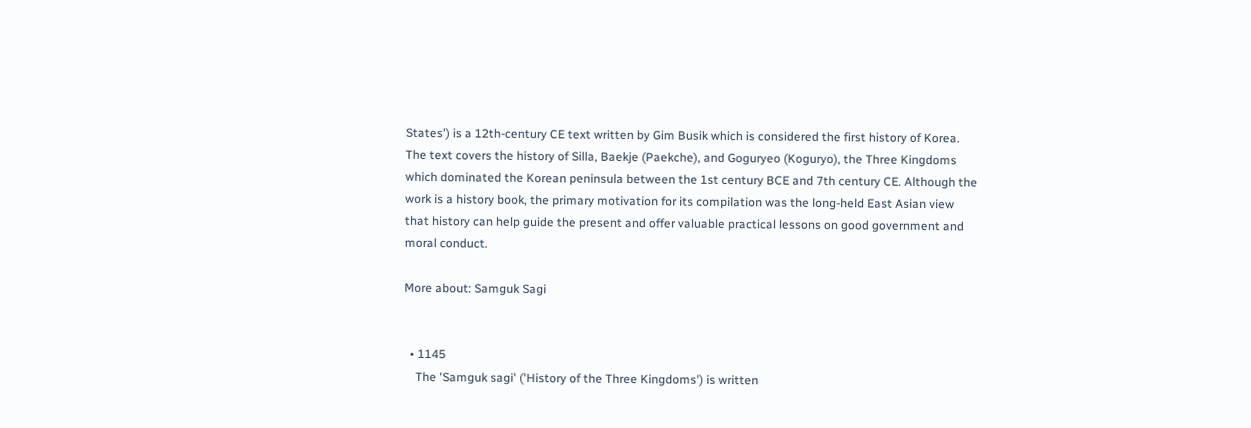States') is a 12th-century CE text written by Gim Busik which is considered the first history of Korea. The text covers the history of Silla, Baekje (Paekche), and Goguryeo (Koguryo), the Three Kingdoms which dominated the Korean peninsula between the 1st century BCE and 7th century CE. Although the work is a history book, the primary motivation for its compilation was the long-held East Asian view that history can help guide the present and offer valuable practical lessons on good government and moral conduct.

More about: Samguk Sagi


  • 1145
    The 'Samguk sagi' ('History of the Three Kingdoms') is written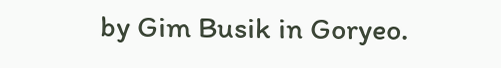by Gim Busik in Goryeo.